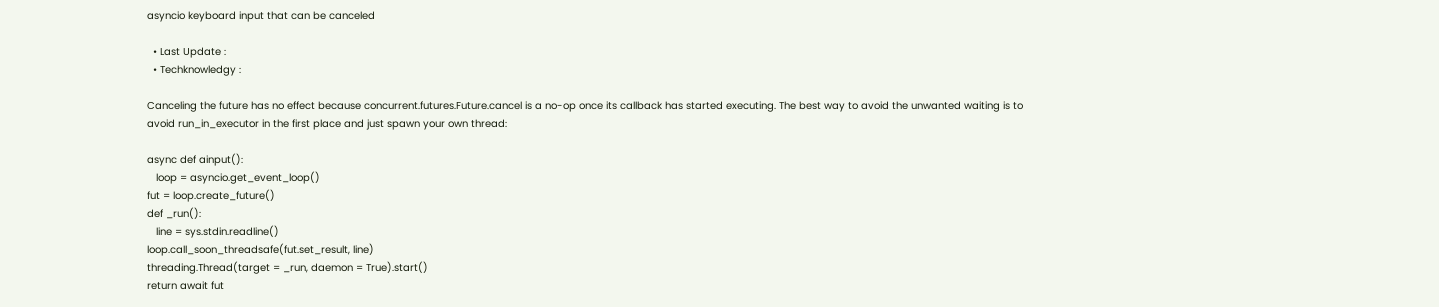asyncio keyboard input that can be canceled

  • Last Update :
  • Techknowledgy :

Canceling the future has no effect because concurrent.futures.Future.cancel is a no-op once its callback has started executing. The best way to avoid the unwanted waiting is to avoid run_in_executor in the first place and just spawn your own thread:

async def ainput():
   loop = asyncio.get_event_loop()
fut = loop.create_future()
def _run():
   line = sys.stdin.readline()
loop.call_soon_threadsafe(fut.set_result, line)
threading.Thread(target = _run, daemon = True).start()
return await fut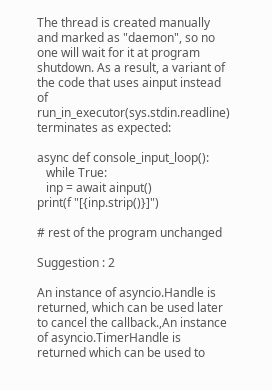The thread is created manually and marked as "daemon", so no one will wait for it at program shutdown. As a result, a variant of the code that uses ainput instead of run_in_executor(sys.stdin.readline) terminates as expected:

async def console_input_loop():
   while True:
   inp = await ainput()
print(f "[{inp.strip()}]")

# rest of the program unchanged

Suggestion : 2

An instance of asyncio.Handle is returned, which can be used later to cancel the callback.,An instance of asyncio.TimerHandle is returned which can be used to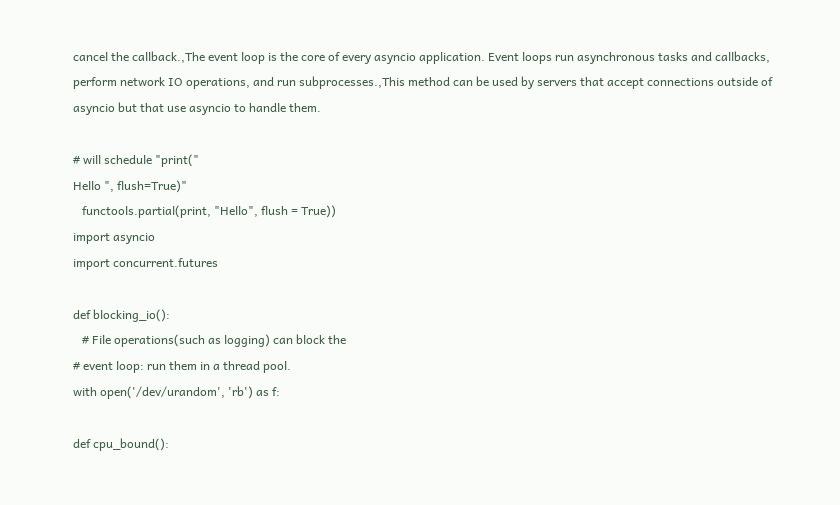cancel the callback.,The event loop is the core of every asyncio application. Event loops run asynchronous tasks and callbacks, perform network IO operations, and run subprocesses.,This method can be used by servers that accept connections outside of asyncio but that use asyncio to handle them.

# will schedule "print("
Hello ", flush=True)"
   functools.partial(print, "Hello", flush = True))
import asyncio
import concurrent.futures

def blocking_io():
   # File operations(such as logging) can block the
# event loop: run them in a thread pool.
with open('/dev/urandom', 'rb') as f:

def cpu_bound():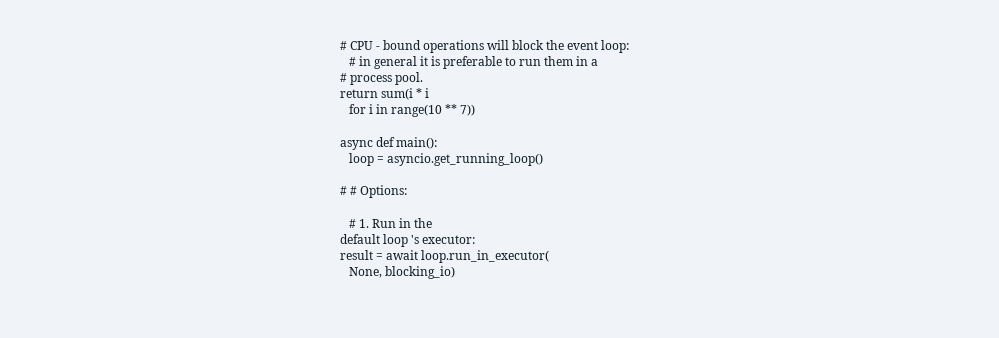# CPU - bound operations will block the event loop:
   # in general it is preferable to run them in a
# process pool.
return sum(i * i
   for i in range(10 ** 7))

async def main():
   loop = asyncio.get_running_loop()

# # Options:

   # 1. Run in the
default loop 's executor:
result = await loop.run_in_executor(
   None, blocking_io)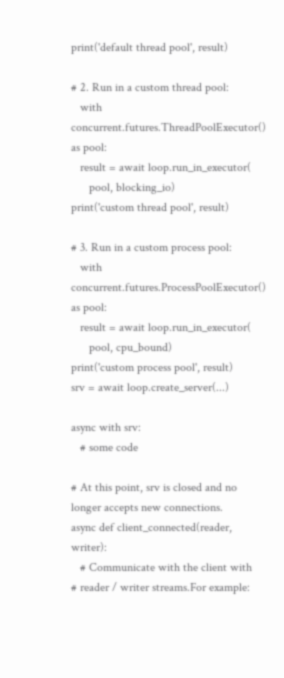print('default thread pool', result)

# 2. Run in a custom thread pool:
   with concurrent.futures.ThreadPoolExecutor() as pool:
   result = await loop.run_in_executor(
      pool, blocking_io)
print('custom thread pool', result)

# 3. Run in a custom process pool:
   with concurrent.futures.ProcessPoolExecutor() as pool:
   result = await loop.run_in_executor(
      pool, cpu_bound)
print('custom process pool', result)
srv = await loop.create_server(...)

async with srv:
   # some code

# At this point, srv is closed and no longer accepts new connections.
async def client_connected(reader, writer):
   # Communicate with the client with
# reader / writer streams.For example: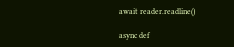await reader.readline()

async def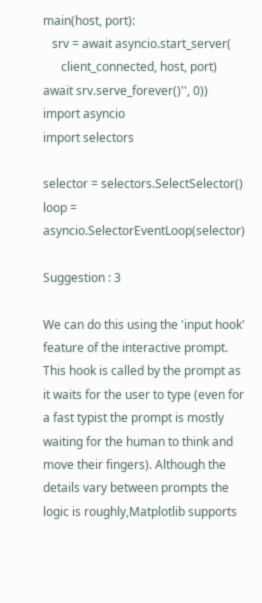main(host, port):
   srv = await asyncio.start_server(
      client_connected, host, port)
await srv.serve_forever()'', 0))
import asyncio
import selectors

selector = selectors.SelectSelector()
loop = asyncio.SelectorEventLoop(selector)

Suggestion : 3

We can do this using the 'input hook' feature of the interactive prompt. This hook is called by the prompt as it waits for the user to type (even for a fast typist the prompt is mostly waiting for the human to think and move their fingers). Although the details vary between prompts the logic is roughly,Matplotlib supports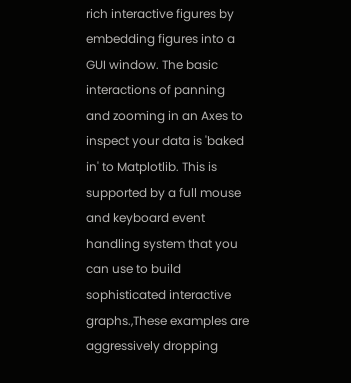rich interactive figures by embedding figures into a GUI window. The basic interactions of panning and zooming in an Axes to inspect your data is 'baked in' to Matplotlib. This is supported by a full mouse and keyboard event handling system that you can use to build sophisticated interactive graphs.,These examples are aggressively dropping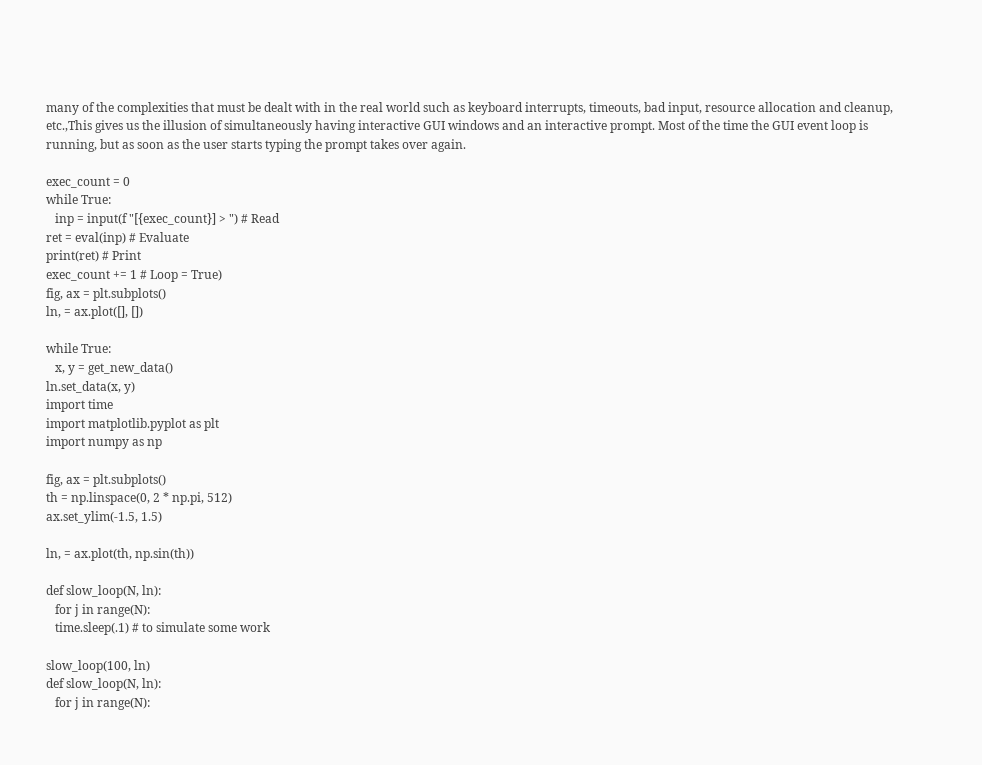many of the complexities that must be dealt with in the real world such as keyboard interrupts, timeouts, bad input, resource allocation and cleanup, etc.,This gives us the illusion of simultaneously having interactive GUI windows and an interactive prompt. Most of the time the GUI event loop is running, but as soon as the user starts typing the prompt takes over again.

exec_count = 0
while True:
   inp = input(f "[{exec_count}] > ") # Read
ret = eval(inp) # Evaluate
print(ret) # Print
exec_count += 1 # Loop = True)
fig, ax = plt.subplots()
ln, = ax.plot([], [])

while True:
   x, y = get_new_data()
ln.set_data(x, y)
import time
import matplotlib.pyplot as plt
import numpy as np

fig, ax = plt.subplots()
th = np.linspace(0, 2 * np.pi, 512)
ax.set_ylim(-1.5, 1.5)

ln, = ax.plot(th, np.sin(th))

def slow_loop(N, ln):
   for j in range(N):
   time.sleep(.1) # to simulate some work

slow_loop(100, ln)
def slow_loop(N, ln):
   for j in range(N):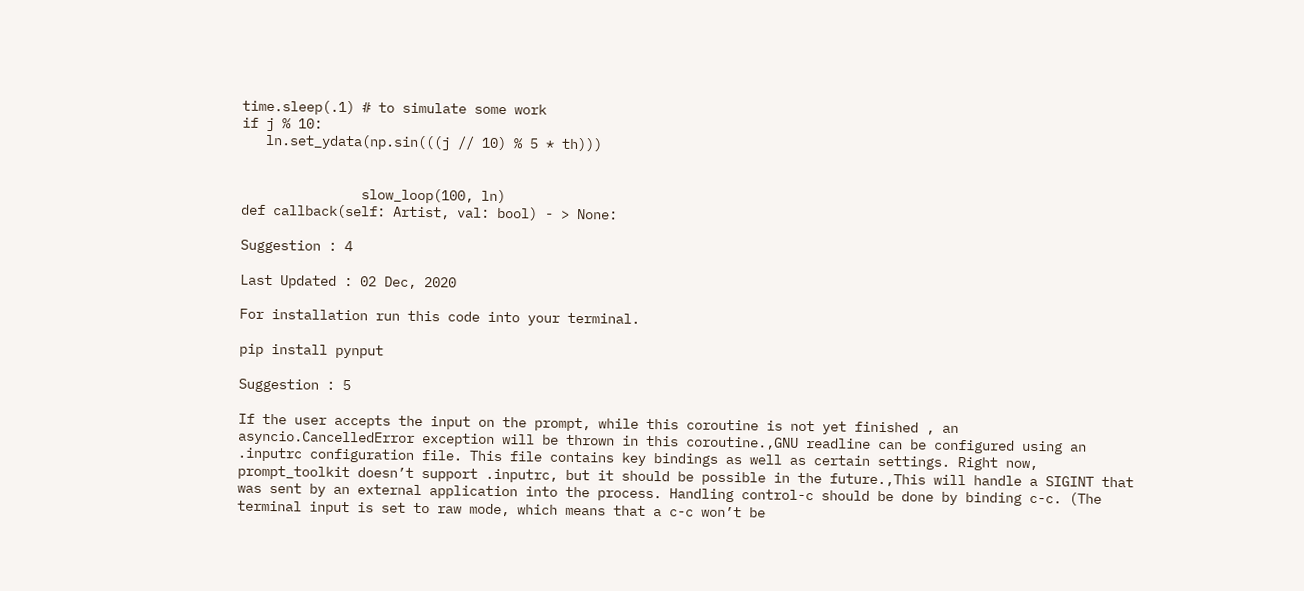time.sleep(.1) # to simulate some work
if j % 10:
   ln.set_ydata(np.sin(((j // 10) % 5 * th)))


               slow_loop(100, ln)
def callback(self: Artist, val: bool) - > None:

Suggestion : 4

Last Updated : 02 Dec, 2020

For installation run this code into your terminal.

pip install pynput

Suggestion : 5

If the user accepts the input on the prompt, while this coroutine is not yet finished , an asyncio.CancelledError exception will be thrown in this coroutine.,GNU readline can be configured using an .inputrc configuration file. This file contains key bindings as well as certain settings. Right now, prompt_toolkit doesn’t support .inputrc, but it should be possible in the future.,This will handle a SIGINT that was sent by an external application into the process. Handling control-c should be done by binding c-c. (The terminal input is set to raw mode, which means that a c-c won’t be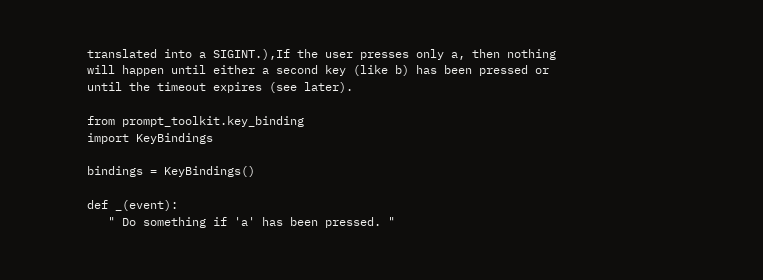translated into a SIGINT.),If the user presses only a, then nothing will happen until either a second key (like b) has been pressed or until the timeout expires (see later).

from prompt_toolkit.key_binding
import KeyBindings

bindings = KeyBindings()

def _(event):
   " Do something if 'a' has been pressed. "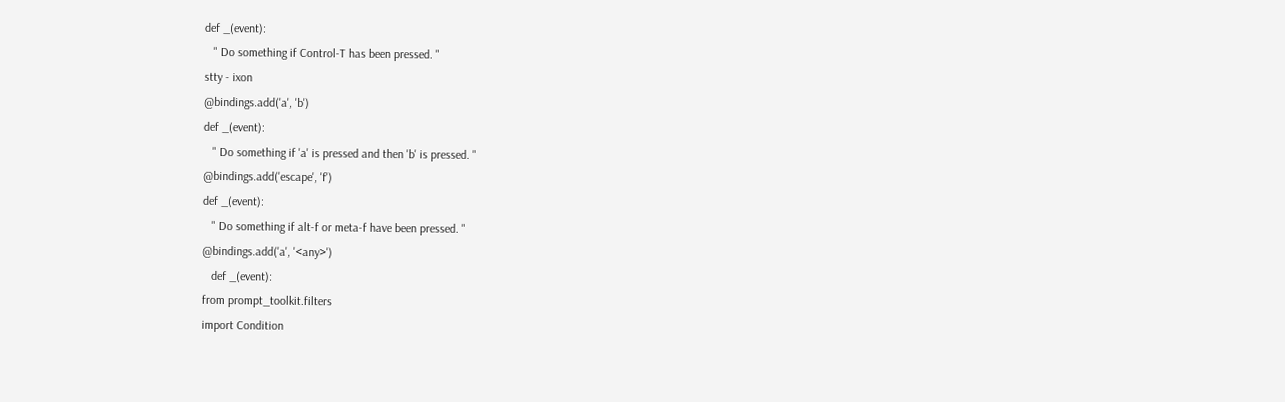def _(event):
   " Do something if Control-T has been pressed. "
stty - ixon
@bindings.add('a', 'b')
def _(event):
   " Do something if 'a' is pressed and then 'b' is pressed. "
@bindings.add('escape', 'f')
def _(event):
   " Do something if alt-f or meta-f have been pressed. "
@bindings.add('a', '<any>')
   def _(event):
from prompt_toolkit.filters
import Condition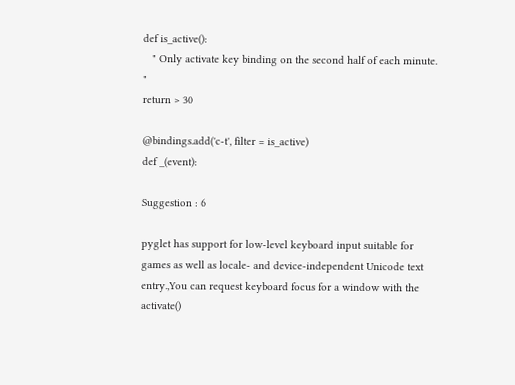def is_active():
   " Only activate key binding on the second half of each minute. "
return > 30

@bindings.add('c-t', filter = is_active)
def _(event):

Suggestion : 6

pyglet has support for low-level keyboard input suitable for games as well as locale- and device-independent Unicode text entry.,You can request keyboard focus for a window with the activate()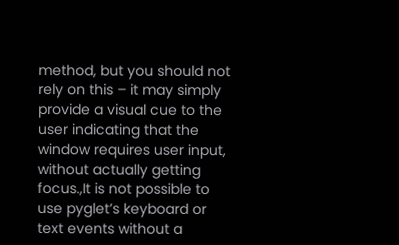method, but you should not rely on this – it may simply provide a visual cue to the user indicating that the window requires user input, without actually getting focus.,It is not possible to use pyglet’s keyboard or text events without a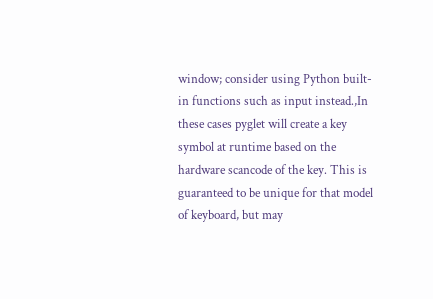window; consider using Python built-in functions such as input instead.,In these cases pyglet will create a key symbol at runtime based on the hardware scancode of the key. This is guaranteed to be unique for that model of keyboard, but may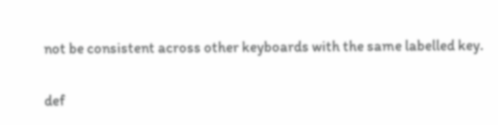not be consistent across other keyboards with the same labelled key.

def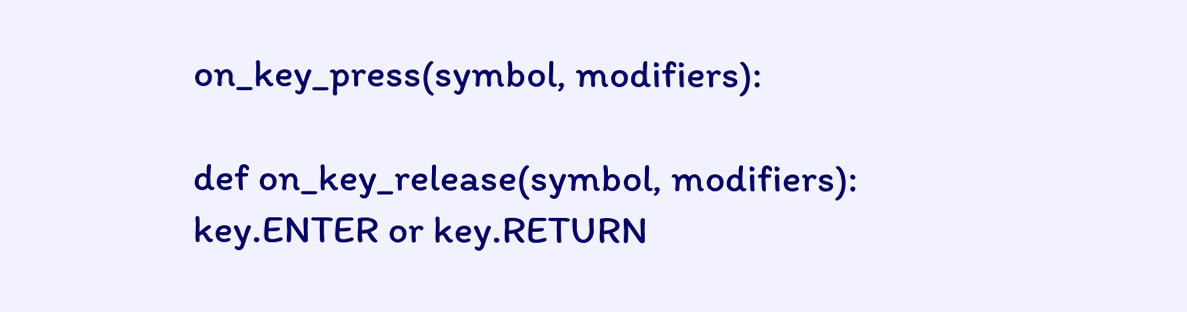on_key_press(symbol, modifiers):

def on_key_release(symbol, modifiers):
key.ENTER or key.RETURN